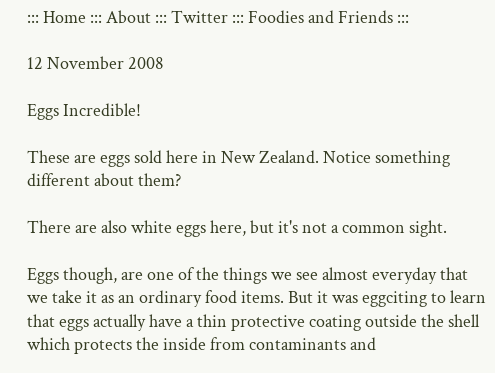::: Home ::: About ::: Twitter ::: Foodies and Friends :::

12 November 2008

Eggs Incredible!

These are eggs sold here in New Zealand. Notice something different about them?

There are also white eggs here, but it's not a common sight.

Eggs though, are one of the things we see almost everyday that we take it as an ordinary food items. But it was eggciting to learn that eggs actually have a thin protective coating outside the shell which protects the inside from contaminants and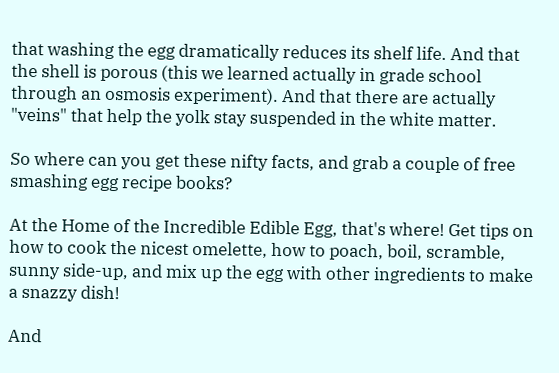that washing the egg dramatically reduces its shelf life. And that the shell is porous (this we learned actually in grade school through an osmosis experiment). And that there are actually "veins" that help the yolk stay suspended in the white matter.

So where can you get these nifty facts, and grab a couple of free smashing egg recipe books?

At the Home of the Incredible Edible Egg, that's where! Get tips on how to cook the nicest omelette, how to poach, boil, scramble, sunny side-up, and mix up the egg with other ingredients to make a snazzy dish!

And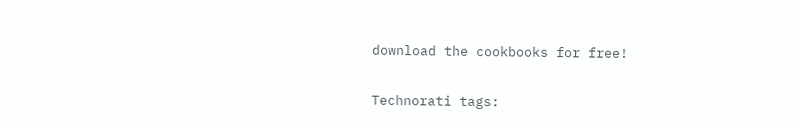download the cookbooks for free!

Technorati tags: